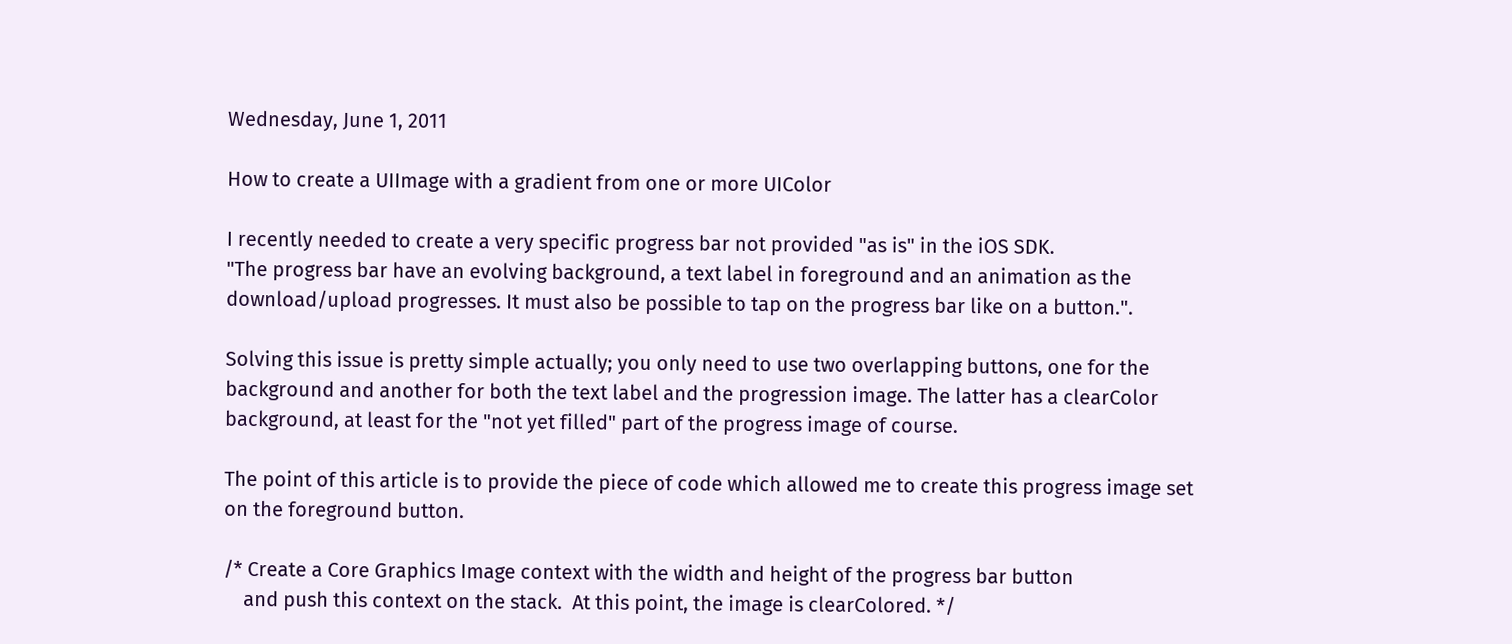Wednesday, June 1, 2011

How to create a UIImage with a gradient from one or more UIColor

I recently needed to create a very specific progress bar not provided "as is" in the iOS SDK.
"The progress bar have an evolving background, a text label in foreground and an animation as the download/upload progresses. It must also be possible to tap on the progress bar like on a button.".

Solving this issue is pretty simple actually; you only need to use two overlapping buttons, one for the background and another for both the text label and the progression image. The latter has a clearColor background, at least for the "not yet filled" part of the progress image of course.

The point of this article is to provide the piece of code which allowed me to create this progress image set on the foreground button.

/* Create a Core Graphics Image context with the width and height of the progress bar button
    and push this context on the stack.  At this point, the image is clearColored. */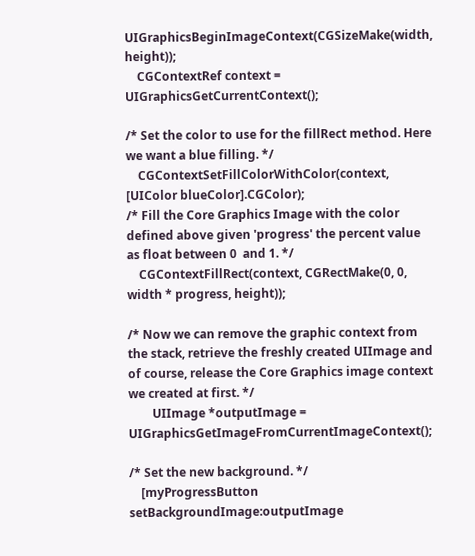UIGraphicsBeginImageContext(CGSizeMake(width, height));
    CGContextRef context = UIGraphicsGetCurrentContext();

/* Set the color to use for the fillRect method. Here we want a blue filling. */
    CGContextSetFillColorWithColor(context, [UIColor blueColor].CGColor);
/* Fill the Core Graphics Image with the color defined above given 'progress' the percent value as float between 0  and 1. */
    CGContextFillRect(context, CGRectMake(0, 0, width * progress, height));

/* Now we can remove the graphic context from the stack, retrieve the freshly created UIImage and of course, release the Core Graphics image context we created at first. */
        UIImage *outputImage = UIGraphicsGetImageFromCurrentImageContext();

/* Set the new background. */
    [myProgressButton setBackgroundImage:outputImage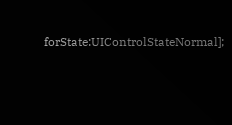forState:UIControlStateNormal];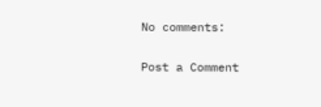No comments:

Post a Comment